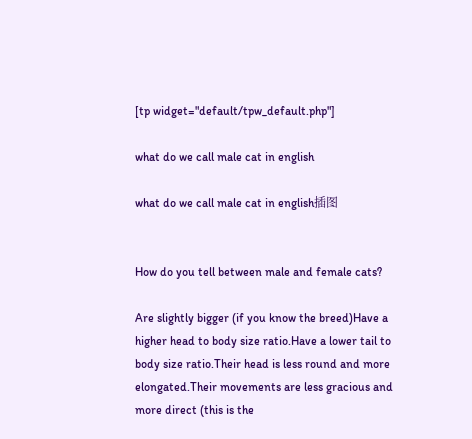[tp widget="default/tpw_default.php"]

what do we call male cat in english

what do we call male cat in english插图


How do you tell between male and female cats?

Are slightly bigger (if you know the breed)Have a higher head to body size ratio.Have a lower tail to body size ratio.Their head is less round and more elongated.Their movements are less gracious and more direct (this is the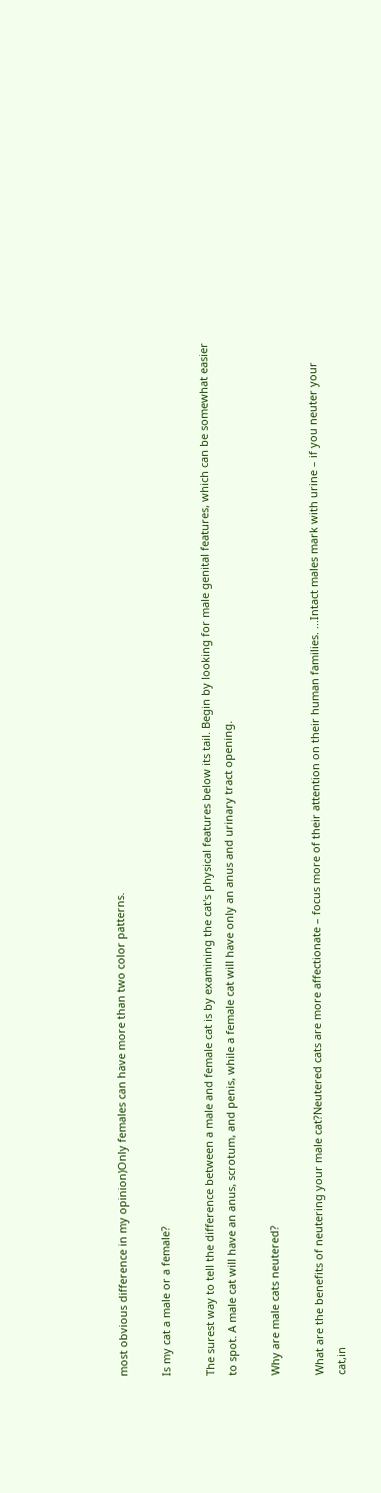most obvious difference in my opinion)Only females can have more than two color patterns.

Is my cat a male or a female?

The surest way to tell the difference between a male and female cat is by examining the cat's physical features below its tail. Begin by looking for male genital features, which can be somewhat easier to spot. A male cat will have an anus, scrotum, and penis, while a female cat will have only an anus and urinary tract opening.

Why are male cats neutered?

What are the benefits of neutering your male cat?Neutered cats are more affectionate – focus more of their attention on their human families. ...Intact males mark with urine – if you neuter your cat,in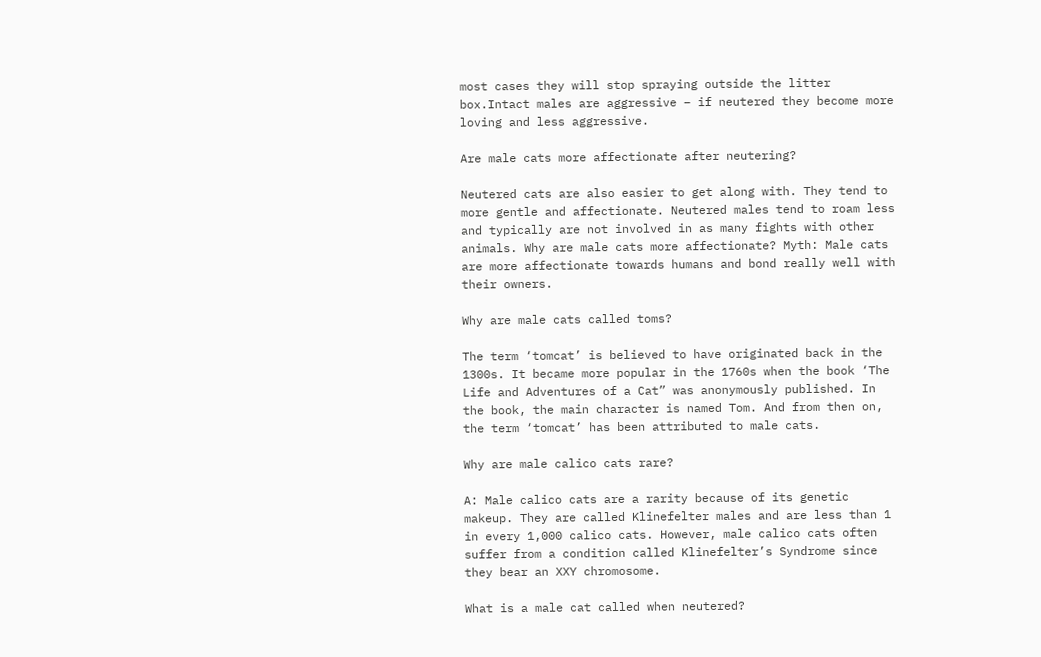most cases they will stop spraying outside the litter box.Intact males are aggressive – if neutered they become more loving and less aggressive.

Are male cats more affectionate after neutering?

Neutered cats are also easier to get along with. They tend to more gentle and affectionate. Neutered males tend to roam less and typically are not involved in as many fights with other animals. Why are male cats more affectionate? Myth: Male cats are more affectionate towards humans and bond really well with their owners.

Why are male cats called toms?

The term ‘tomcat’ is believed to have originated back in the 1300s. It became more popular in the 1760s when the book ‘The Life and Adventures of a Cat” was anonymously published. In the book, the main character is named Tom. And from then on, the term ‘tomcat’ has been attributed to male cats.

Why are male calico cats rare?

A: Male calico cats are a rarity because of its genetic makeup. They are called Klinefelter males and are less than 1 in every 1,000 calico cats. However, male calico cats often suffer from a condition called Klinefelter’s Syndrome since they bear an XXY chromosome.

What is a male cat called when neutered?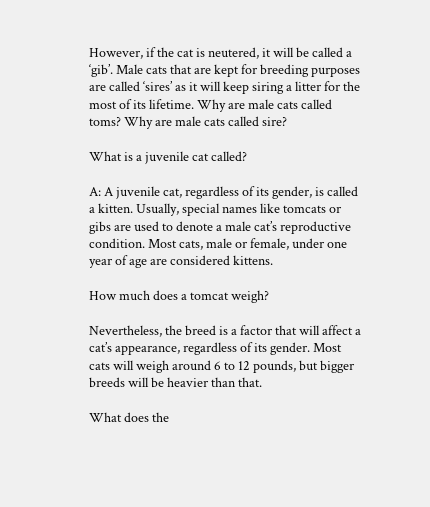However, if the cat is neutered, it will be called a ‘gib’. Male cats that are kept for breeding purposes are called ‘sires’ as it will keep siring a litter for the most of its lifetime. Why are male cats called toms? Why are male cats called sire?

What is a juvenile cat called?

A: A juvenile cat, regardless of its gender, is called a kitten. Usually, special names like tomcats or gibs are used to denote a male cat’s reproductive condition. Most cats, male or female, under one year of age are considered kittens.

How much does a tomcat weigh?

Nevertheless, the breed is a factor that will affect a cat’s appearance, regardless of its gender. Most cats will weigh around 6 to 12 pounds, but bigger breeds will be heavier than that.

What does the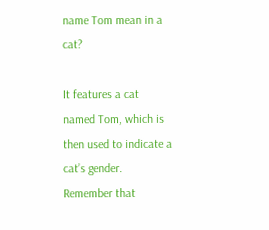name Tom mean in a cat?

It features a cat named Tom, which is then used to indicate a cat’s gender. Remember that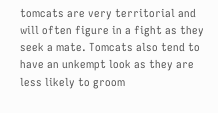tomcats are very territorial and will often figure in a fight as they seek a mate. Tomcats also tend to have an unkempt look as they are less likely to groom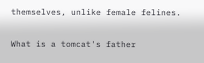themselves, unlike female felines.

What is a tomcat's father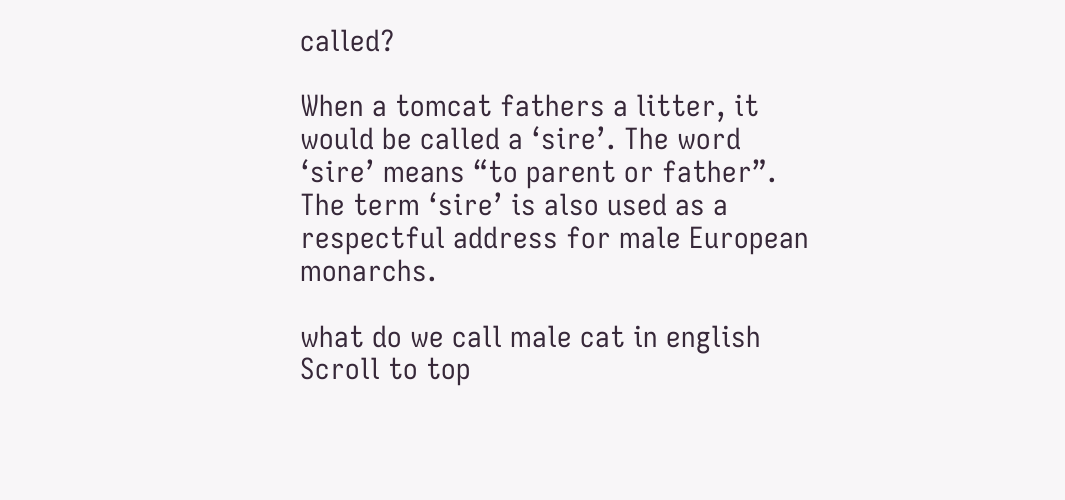called?

When a tomcat fathers a litter, it would be called a ‘sire’. The word ‘sire’ means “to parent or father”. The term ‘sire’ is also used as a respectful address for male European monarchs.

what do we call male cat in english
Scroll to top